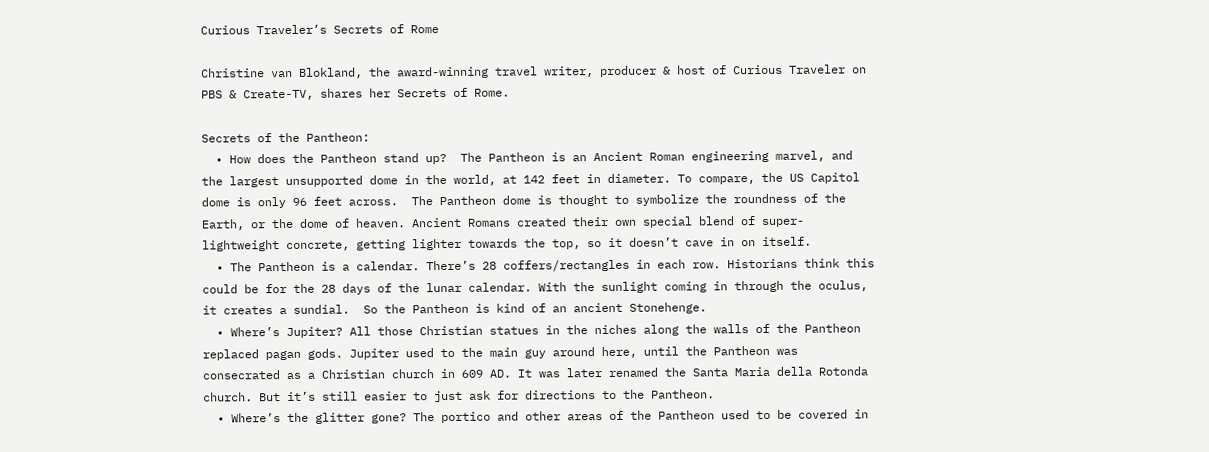Curious Traveler’s Secrets of Rome

Christine van Blokland, the award-winning travel writer, producer & host of Curious Traveler on PBS & Create-TV, shares her Secrets of Rome.

Secrets of the Pantheon:
  • How does the Pantheon stand up?  The Pantheon is an Ancient Roman engineering marvel, and the largest unsupported dome in the world, at 142 feet in diameter. To compare, the US Capitol dome is only 96 feet across.  The Pantheon dome is thought to symbolize the roundness of the Earth, or the dome of heaven. Ancient Romans created their own special blend of super-lightweight concrete, getting lighter towards the top, so it doesn’t cave in on itself.
  • The Pantheon is a calendar. There’s 28 coffers/rectangles in each row. Historians think this could be for the 28 days of the lunar calendar. With the sunlight coming in through the oculus, it creates a sundial.  So the Pantheon is kind of an ancient Stonehenge.
  • Where’s Jupiter? All those Christian statues in the niches along the walls of the Pantheon replaced pagan gods. Jupiter used to the main guy around here, until the Pantheon was consecrated as a Christian church in 609 AD. It was later renamed the Santa Maria della Rotonda church. But it’s still easier to just ask for directions to the Pantheon.
  • Where’s the glitter gone? The portico and other areas of the Pantheon used to be covered in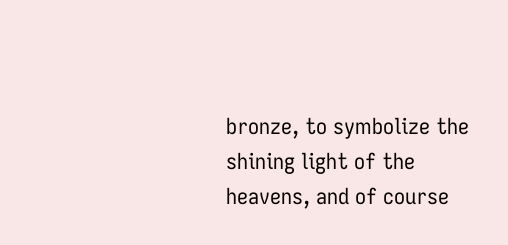bronze, to symbolize the shining light of the heavens, and of course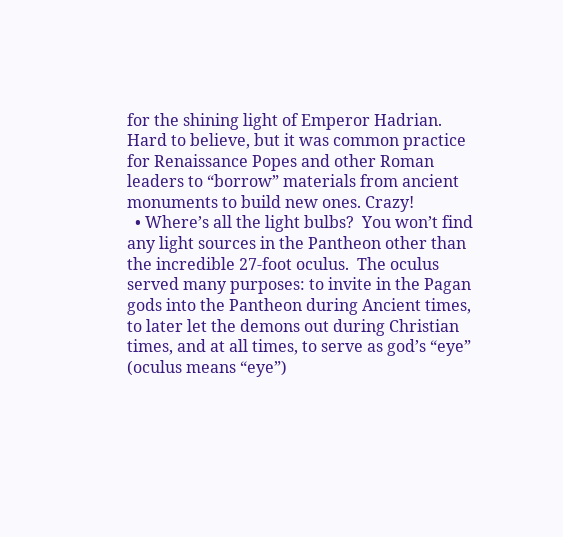for the shining light of Emperor Hadrian.  Hard to believe, but it was common practice for Renaissance Popes and other Roman leaders to “borrow” materials from ancient monuments to build new ones. Crazy!
  • Where’s all the light bulbs?  You won’t find any light sources in the Pantheon other than the incredible 27-foot oculus.  The oculus served many purposes: to invite in the Pagan gods into the Pantheon during Ancient times, to later let the demons out during Christian times, and at all times, to serve as god’s “eye” (oculus means “eye”)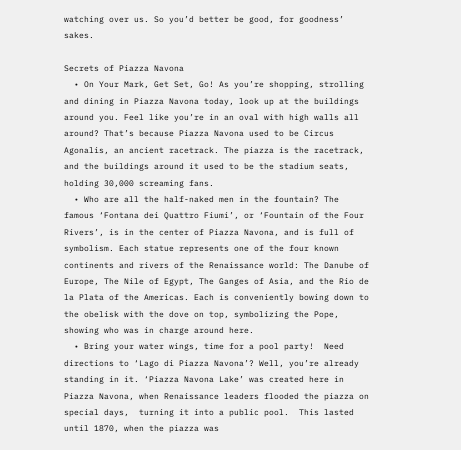watching over us. So you’d better be good, for goodness’ sakes.

Secrets of Piazza Navona
  • On Your Mark, Get Set, Go! As you’re shopping, strolling and dining in Piazza Navona today, look up at the buildings around you. Feel like you’re in an oval with high walls all around? That’s because Piazza Navona used to be Circus Agonalis, an ancient racetrack. The piazza is the racetrack, and the buildings around it used to be the stadium seats, holding 30,000 screaming fans.
  • Who are all the half-naked men in the fountain? The famous ‘Fontana dei Quattro Fiumi’, or ‘Fountain of the Four Rivers’, is in the center of Piazza Navona, and is full of symbolism. Each statue represents one of the four known continents and rivers of the Renaissance world: The Danube of Europe, The Nile of Egypt, The Ganges of Asia, and the Rio de la Plata of the Americas. Each is conveniently bowing down to the obelisk with the dove on top, symbolizing the Pope, showing who was in charge around here.
  • Bring your water wings, time for a pool party!  Need directions to ‘Lago di Piazza Navona’? Well, you’re already standing in it. ‘Piazza Navona Lake’ was created here in Piazza Navona, when Renaissance leaders flooded the piazza on special days,  turning it into a public pool.  This lasted until 1870, when the piazza was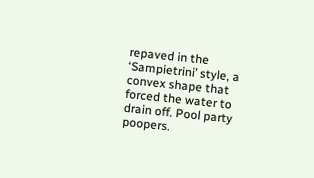repaved in the ‘Sampietrini’ style, a convex shape that forced the water to drain off. Pool party poopers.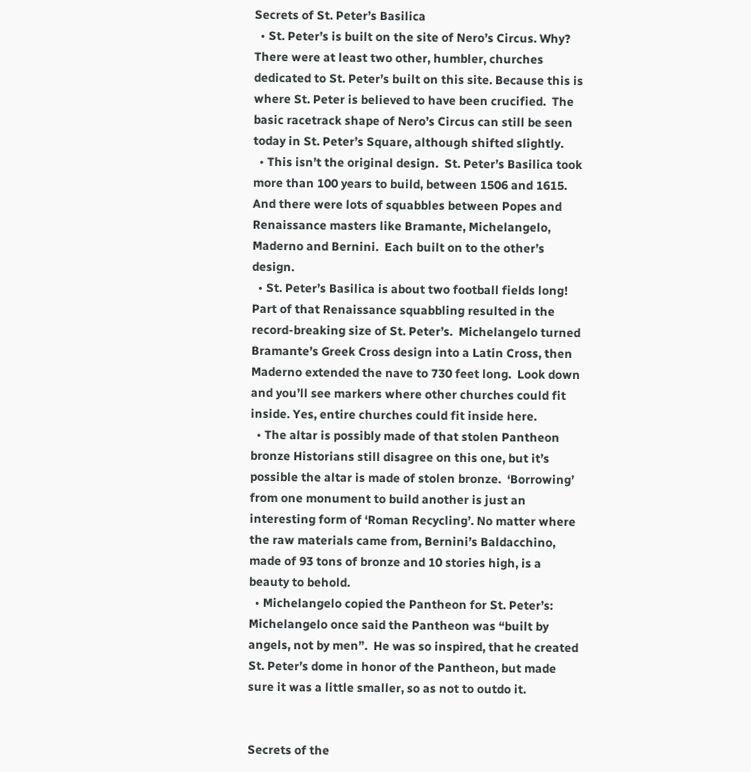Secrets of St. Peter’s Basilica
  • St. Peter’s is built on the site of Nero’s Circus. Why? There were at least two other, humbler, churches dedicated to St. Peter’s built on this site. Because this is where St. Peter is believed to have been crucified.  The basic racetrack shape of Nero’s Circus can still be seen today in St. Peter’s Square, although shifted slightly.
  • This isn’t the original design.  St. Peter’s Basilica took more than 100 years to build, between 1506 and 1615.  And there were lots of squabbles between Popes and Renaissance masters like Bramante, Michelangelo, Maderno and Bernini.  Each built on to the other’s design.
  • St. Peter’s Basilica is about two football fields long!  Part of that Renaissance squabbling resulted in the record-breaking size of St. Peter’s.  Michelangelo turned Bramante’s Greek Cross design into a Latin Cross, then Maderno extended the nave to 730 feet long.  Look down and you’ll see markers where other churches could fit inside. Yes, entire churches could fit inside here.
  • The altar is possibly made of that stolen Pantheon bronze Historians still disagree on this one, but it’s possible the altar is made of stolen bronze.  ‘Borrowing’ from one monument to build another is just an interesting form of ‘Roman Recycling’. No matter where the raw materials came from, Bernini’s Baldacchino, made of 93 tons of bronze and 10 stories high, is a beauty to behold.
  • Michelangelo copied the Pantheon for St. Peter’s: Michelangelo once said the Pantheon was “built by angels, not by men”.  He was so inspired, that he created St. Peter’s dome in honor of the Pantheon, but made sure it was a little smaller, so as not to outdo it.


Secrets of the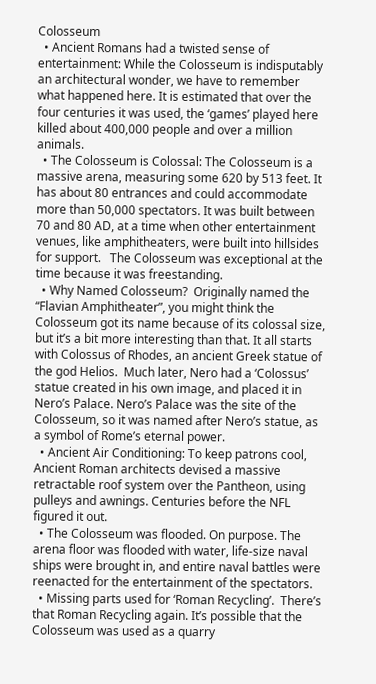Colosseum
  • Ancient Romans had a twisted sense of entertainment: While the Colosseum is indisputably an architectural wonder, we have to remember what happened here. It is estimated that over the four centuries it was used, the ‘games’ played here killed about 400,000 people and over a million animals.
  • The Colosseum is Colossal: The Colosseum is a massive arena, measuring some 620 by 513 feet. It has about 80 entrances and could accommodate more than 50,000 spectators. It was built between 70 and 80 AD, at a time when other entertainment venues, like amphitheaters, were built into hillsides for support.   The Colosseum was exceptional at the time because it was freestanding.
  • Why Named Colosseum?  Originally named the “Flavian Amphitheater”, you might think the Colosseum got its name because of its colossal size, but it’s a bit more interesting than that. It all starts with Colossus of Rhodes, an ancient Greek statue of the god Helios.  Much later, Nero had a ‘Colossus’ statue created in his own image, and placed it in Nero’s Palace. Nero’s Palace was the site of the Colosseum, so it was named after Nero’s statue, as a symbol of Rome’s eternal power.
  • Ancient Air Conditioning: To keep patrons cool, Ancient Roman architects devised a massive retractable roof system over the Pantheon, using pulleys and awnings. Centuries before the NFL figured it out.
  • The Colosseum was flooded. On purpose. The arena floor was flooded with water, life-size naval ships were brought in, and entire naval battles were reenacted for the entertainment of the spectators.
  • Missing parts used for ‘Roman Recycling’.  There’s that Roman Recycling again. It’s possible that the Colosseum was used as a quarry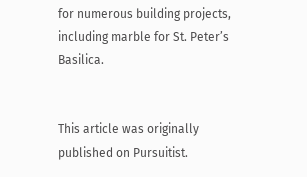for numerous building projects, including marble for St. Peter’s Basilica.


This article was originally published on Pursuitist.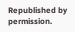Republished by permission.